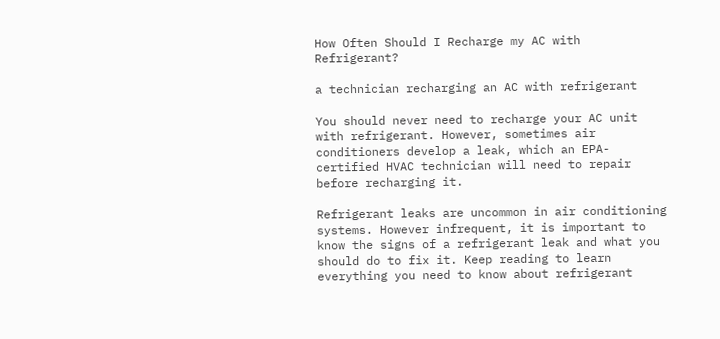How Often Should I Recharge my AC with Refrigerant?

a technician recharging an AC with refrigerant

You should never need to recharge your AC unit with refrigerant. However, sometimes air conditioners develop a leak, which an EPA-certified HVAC technician will need to repair before recharging it.

Refrigerant leaks are uncommon in air conditioning systems. However infrequent, it is important to know the signs of a refrigerant leak and what you should do to fix it. Keep reading to learn everything you need to know about refrigerant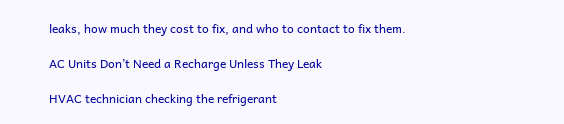leaks, how much they cost to fix, and who to contact to fix them.

AC Units Don’t Need a Recharge Unless They Leak

HVAC technician checking the refrigerant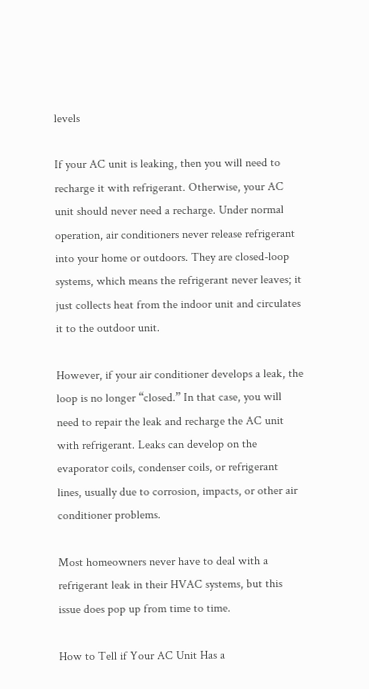levels

If your AC unit is leaking, then you will need to recharge it with refrigerant. Otherwise, your AC unit should never need a recharge. Under normal operation, air conditioners never release refrigerant into your home or outdoors. They are closed-loop systems, which means the refrigerant never leaves; it just collects heat from the indoor unit and circulates it to the outdoor unit.

However, if your air conditioner develops a leak, the loop is no longer “closed.” In that case, you will need to repair the leak and recharge the AC unit with refrigerant. Leaks can develop on the evaporator coils, condenser coils, or refrigerant lines, usually due to corrosion, impacts, or other air conditioner problems.

Most homeowners never have to deal with a refrigerant leak in their HVAC systems, but this issue does pop up from time to time.

How to Tell if Your AC Unit Has a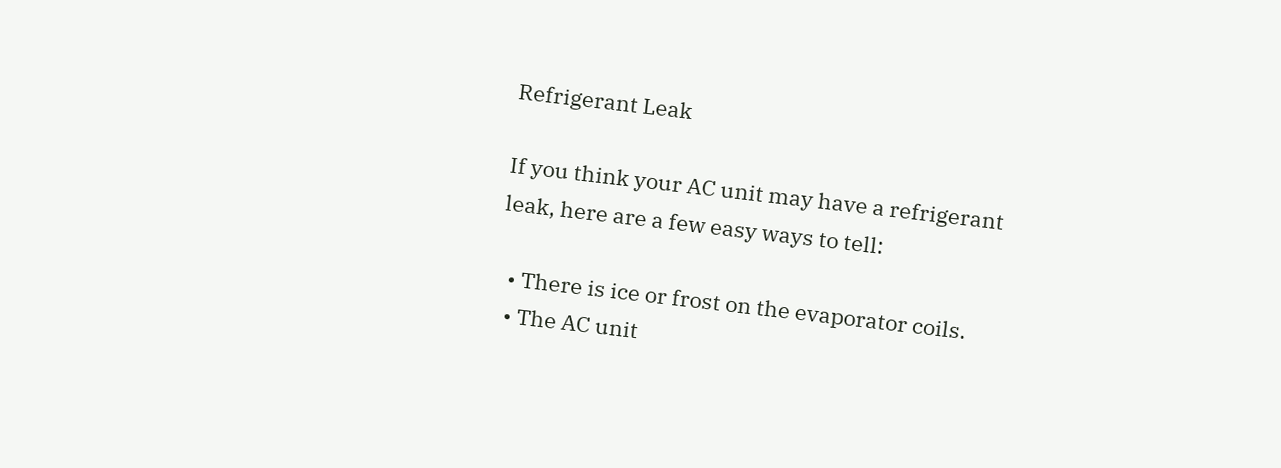Refrigerant Leak

If you think your AC unit may have a refrigerant leak, here are a few easy ways to tell:

  • There is ice or frost on the evaporator coils.
  • The AC unit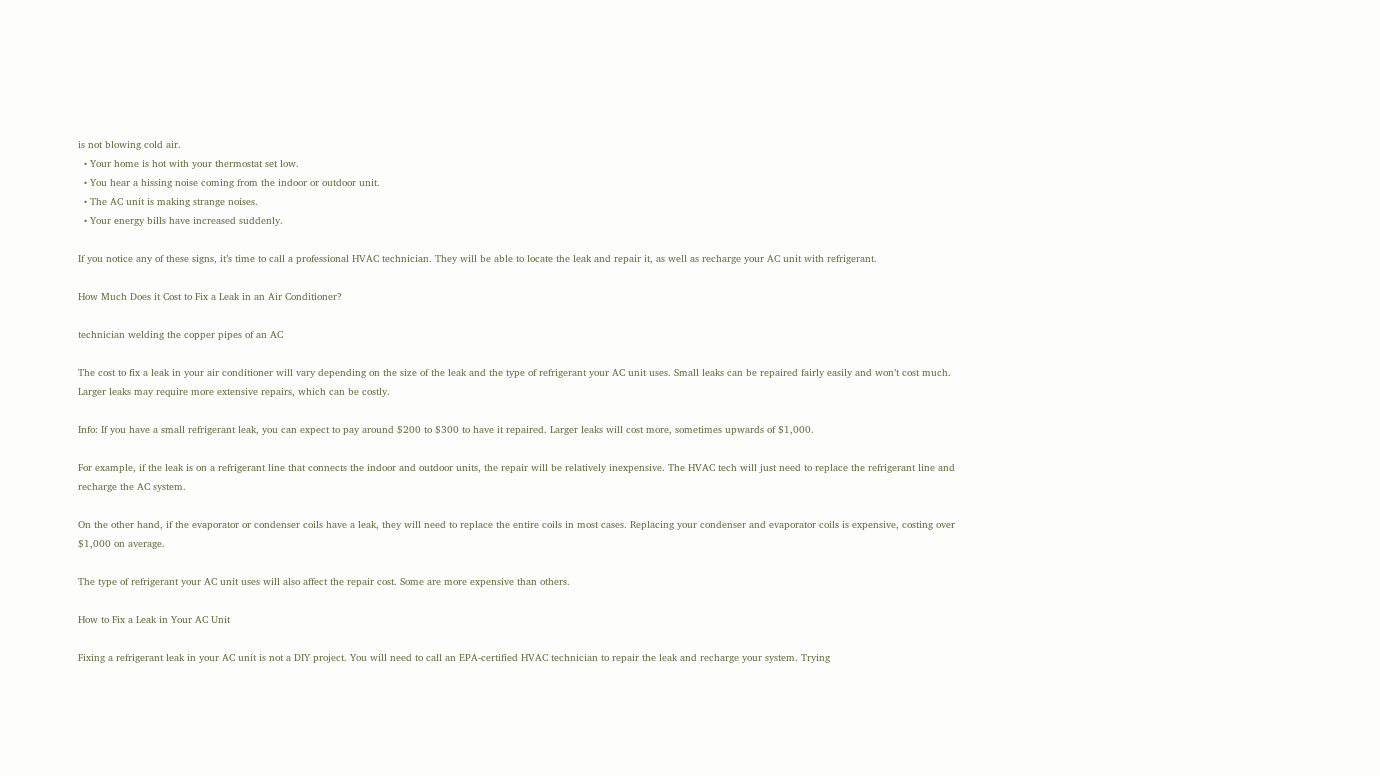is not blowing cold air.
  • Your home is hot with your thermostat set low.
  • You hear a hissing noise coming from the indoor or outdoor unit.
  • The AC unit is making strange noises.
  • Your energy bills have increased suddenly.

If you notice any of these signs, it’s time to call a professional HVAC technician. They will be able to locate the leak and repair it, as well as recharge your AC unit with refrigerant.

How Much Does it Cost to Fix a Leak in an Air Conditioner?

technician welding the copper pipes of an AC

The cost to fix a leak in your air conditioner will vary depending on the size of the leak and the type of refrigerant your AC unit uses. Small leaks can be repaired fairly easily and won’t cost much. Larger leaks may require more extensive repairs, which can be costly.

Info: If you have a small refrigerant leak, you can expect to pay around $200 to $300 to have it repaired. Larger leaks will cost more, sometimes upwards of $1,000.

For example, if the leak is on a refrigerant line that connects the indoor and outdoor units, the repair will be relatively inexpensive. The HVAC tech will just need to replace the refrigerant line and recharge the AC system.

On the other hand, if the evaporator or condenser coils have a leak, they will need to replace the entire coils in most cases. Replacing your condenser and evaporator coils is expensive, costing over $1,000 on average.

The type of refrigerant your AC unit uses will also affect the repair cost. Some are more expensive than others.

How to Fix a Leak in Your AC Unit

Fixing a refrigerant leak in your AC unit is not a DIY project. You will need to call an EPA-certified HVAC technician to repair the leak and recharge your system. Trying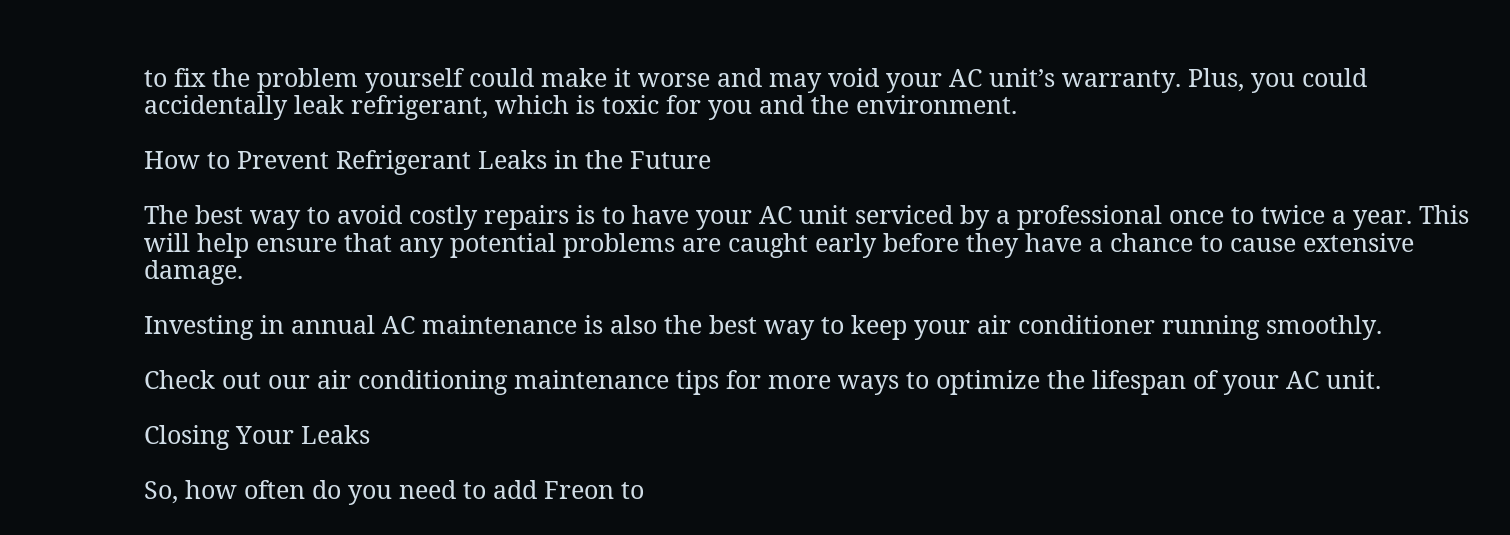to fix the problem yourself could make it worse and may void your AC unit’s warranty. Plus, you could accidentally leak refrigerant, which is toxic for you and the environment.

How to Prevent Refrigerant Leaks in the Future

The best way to avoid costly repairs is to have your AC unit serviced by a professional once to twice a year. This will help ensure that any potential problems are caught early before they have a chance to cause extensive damage.

Investing in annual AC maintenance is also the best way to keep your air conditioner running smoothly.

Check out our air conditioning maintenance tips for more ways to optimize the lifespan of your AC unit.

Closing Your Leaks

So, how often do you need to add Freon to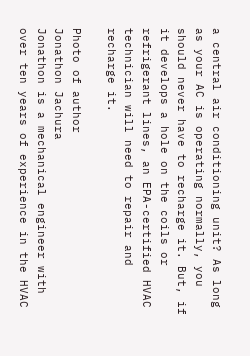a central air conditioning unit? As long as your AC is operating normally, you should never have to recharge it. But, if it develops a hole on the coils or refrigerant lines, an EPA-certified HVAC technician will need to repair and recharge it.

Photo of author
Jonathon Jachura
Jonathon is a mechanical engineer with over ten years of experience in the HVAC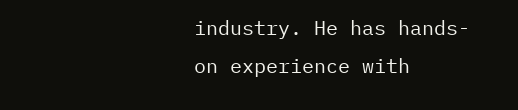industry. He has hands-on experience with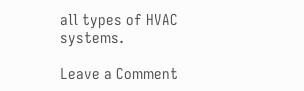all types of HVAC systems.

Leave a Comment